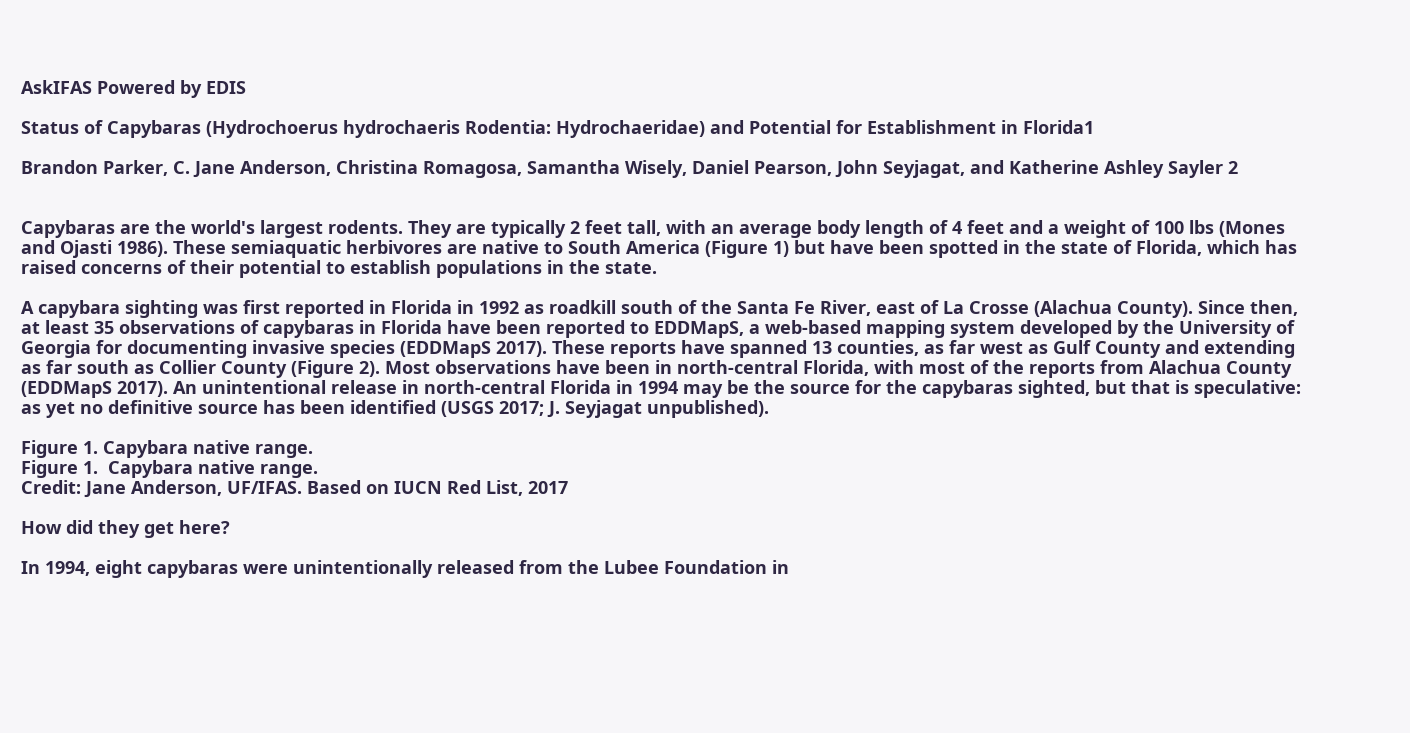AskIFAS Powered by EDIS

Status of Capybaras (Hydrochoerus hydrochaeris Rodentia: Hydrochaeridae) and Potential for Establishment in Florida1

Brandon Parker, C. Jane Anderson, Christina Romagosa, Samantha Wisely, Daniel Pearson, John Seyjagat, and Katherine Ashley Sayler 2


Capybaras are the world's largest rodents. They are typically 2 feet tall, with an average body length of 4 feet and a weight of 100 lbs (Mones and Ojasti 1986). These semiaquatic herbivores are native to South America (Figure 1) but have been spotted in the state of Florida, which has raised concerns of their potential to establish populations in the state.

A capybara sighting was first reported in Florida in 1992 as roadkill south of the Santa Fe River, east of La Crosse (Alachua County). Since then, at least 35 observations of capybaras in Florida have been reported to EDDMapS, a web-based mapping system developed by the University of Georgia for documenting invasive species (EDDMapS 2017). These reports have spanned 13 counties, as far west as Gulf County and extending as far south as Collier County (Figure 2). Most observations have been in north-central Florida, with most of the reports from Alachua County (EDDMapS 2017). An unintentional release in north-central Florida in 1994 may be the source for the capybaras sighted, but that is speculative: as yet no definitive source has been identified (USGS 2017; J. Seyjagat unpublished).

Figure 1. Capybara native range.
Figure 1.  Capybara native range.
Credit: Jane Anderson, UF/IFAS. Based on IUCN Red List, 2017

How did they get here?

In 1994, eight capybaras were unintentionally released from the Lubee Foundation in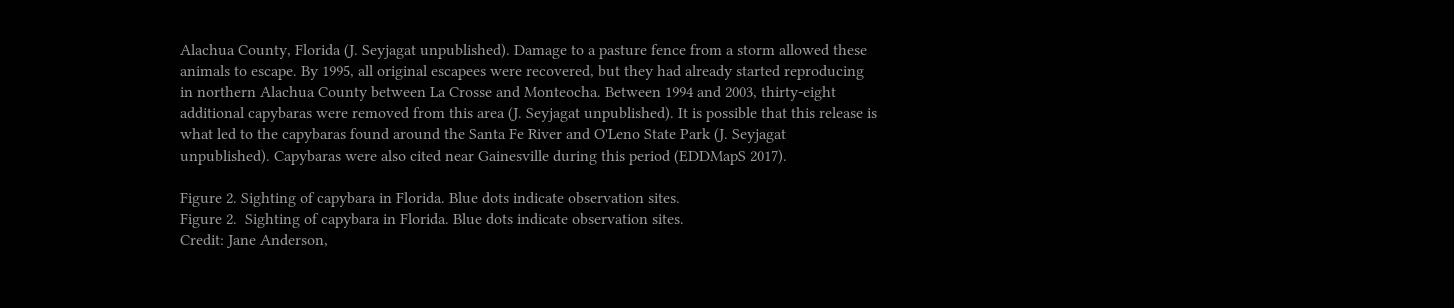Alachua County, Florida (J. Seyjagat unpublished). Damage to a pasture fence from a storm allowed these animals to escape. By 1995, all original escapees were recovered, but they had already started reproducing in northern Alachua County between La Crosse and Monteocha. Between 1994 and 2003, thirty-eight additional capybaras were removed from this area (J. Seyjagat unpublished). It is possible that this release is what led to the capybaras found around the Santa Fe River and O'Leno State Park (J. Seyjagat unpublished). Capybaras were also cited near Gainesville during this period (EDDMapS 2017).

Figure 2. Sighting of capybara in Florida. Blue dots indicate observation sites.
Figure 2.  Sighting of capybara in Florida. Blue dots indicate observation sites.
Credit: Jane Anderson,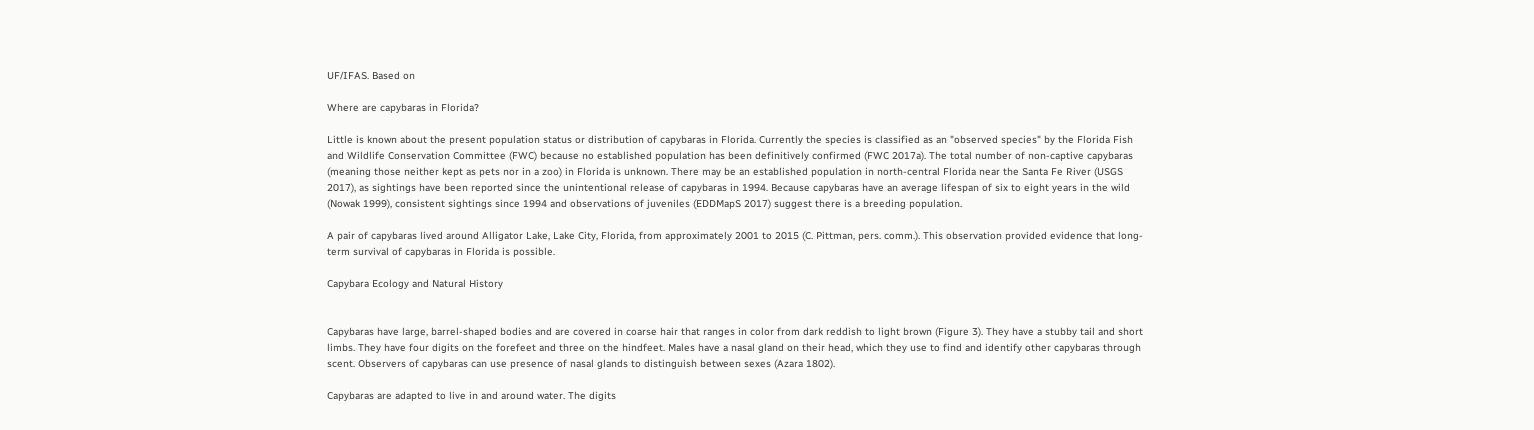UF/IFAS. Based on

Where are capybaras in Florida?

Little is known about the present population status or distribution of capybaras in Florida. Currently the species is classified as an "observed species" by the Florida Fish and Wildlife Conservation Committee (FWC) because no established population has been definitively confirmed (FWC 2017a). The total number of non-captive capybaras (meaning those neither kept as pets nor in a zoo) in Florida is unknown. There may be an established population in north-central Florida near the Santa Fe River (USGS 2017), as sightings have been reported since the unintentional release of capybaras in 1994. Because capybaras have an average lifespan of six to eight years in the wild (Nowak 1999), consistent sightings since 1994 and observations of juveniles (EDDMapS 2017) suggest there is a breeding population.

A pair of capybaras lived around Alligator Lake, Lake City, Florida, from approximately 2001 to 2015 (C. Pittman, pers. comm.). This observation provided evidence that long-term survival of capybaras in Florida is possible.

Capybara Ecology and Natural History


Capybaras have large, barrel-shaped bodies and are covered in coarse hair that ranges in color from dark reddish to light brown (Figure 3). They have a stubby tail and short limbs. They have four digits on the forefeet and three on the hindfeet. Males have a nasal gland on their head, which they use to find and identify other capybaras through scent. Observers of capybaras can use presence of nasal glands to distinguish between sexes (Azara 1802).

Capybaras are adapted to live in and around water. The digits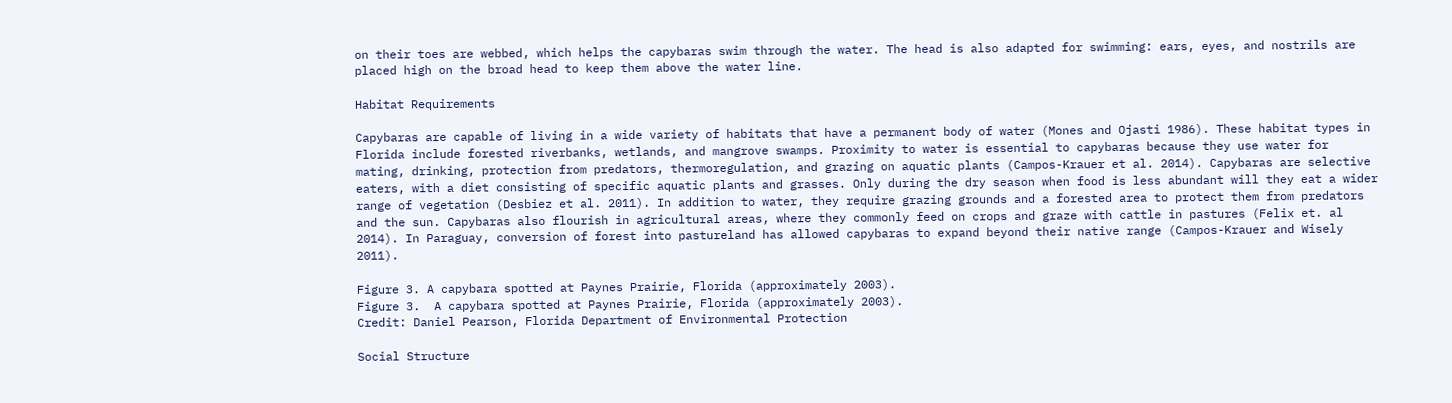on their toes are webbed, which helps the capybaras swim through the water. The head is also adapted for swimming: ears, eyes, and nostrils are placed high on the broad head to keep them above the water line.

Habitat Requirements

Capybaras are capable of living in a wide variety of habitats that have a permanent body of water (Mones and Ojasti 1986). These habitat types in Florida include forested riverbanks, wetlands, and mangrove swamps. Proximity to water is essential to capybaras because they use water for mating, drinking, protection from predators, thermoregulation, and grazing on aquatic plants (Campos-Krauer et al. 2014). Capybaras are selective eaters, with a diet consisting of specific aquatic plants and grasses. Only during the dry season when food is less abundant will they eat a wider range of vegetation (Desbiez et al. 2011). In addition to water, they require grazing grounds and a forested area to protect them from predators and the sun. Capybaras also flourish in agricultural areas, where they commonly feed on crops and graze with cattle in pastures (Felix et. al 2014). In Paraguay, conversion of forest into pastureland has allowed capybaras to expand beyond their native range (Campos-Krauer and Wisely 2011).

Figure 3. A capybara spotted at Paynes Prairie, Florida (approximately 2003).
Figure 3.  A capybara spotted at Paynes Prairie, Florida (approximately 2003).
Credit: Daniel Pearson, Florida Department of Environmental Protection

Social Structure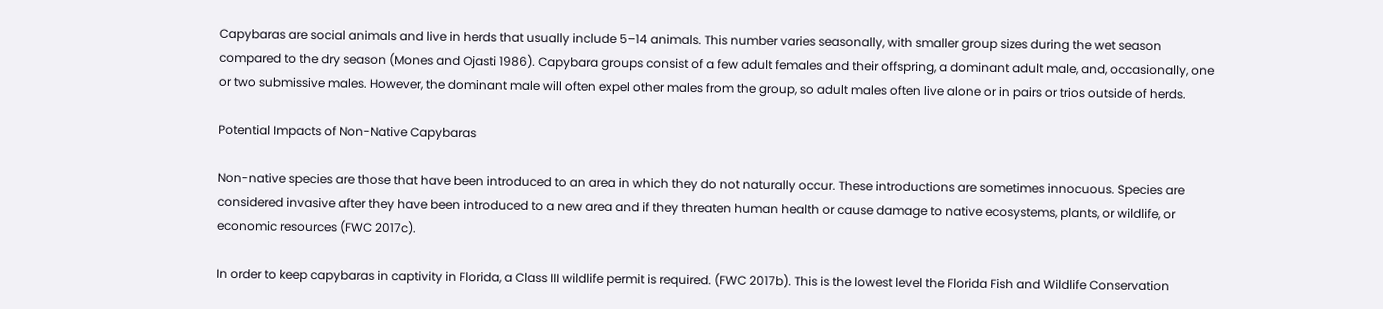Capybaras are social animals and live in herds that usually include 5–14 animals. This number varies seasonally, with smaller group sizes during the wet season compared to the dry season (Mones and Ojasti 1986). Capybara groups consist of a few adult females and their offspring, a dominant adult male, and, occasionally, one or two submissive males. However, the dominant male will often expel other males from the group, so adult males often live alone or in pairs or trios outside of herds.

Potential Impacts of Non-Native Capybaras

Non-native species are those that have been introduced to an area in which they do not naturally occur. These introductions are sometimes innocuous. Species are considered invasive after they have been introduced to a new area and if they threaten human health or cause damage to native ecosystems, plants, or wildlife, or economic resources (FWC 2017c).

In order to keep capybaras in captivity in Florida, a Class III wildlife permit is required. (FWC 2017b). This is the lowest level the Florida Fish and Wildlife Conservation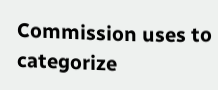Commission uses to categorize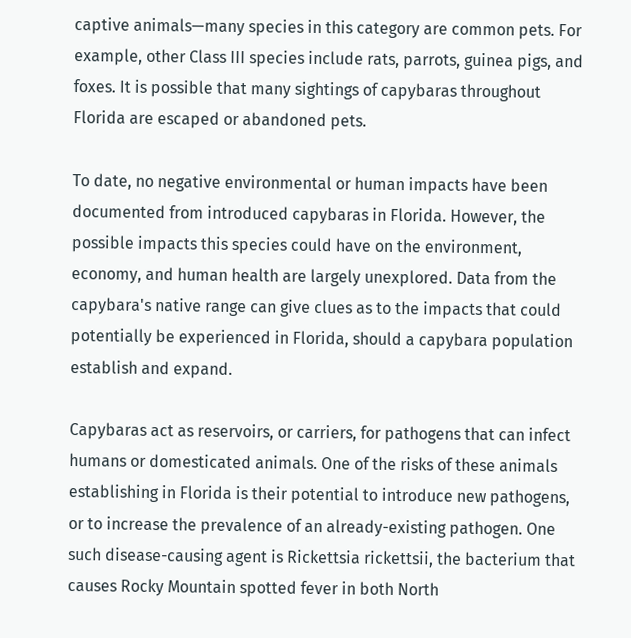captive animals—many species in this category are common pets. For example, other Class III species include rats, parrots, guinea pigs, and foxes. It is possible that many sightings of capybaras throughout Florida are escaped or abandoned pets.

To date, no negative environmental or human impacts have been documented from introduced capybaras in Florida. However, the possible impacts this species could have on the environment, economy, and human health are largely unexplored. Data from the capybara's native range can give clues as to the impacts that could potentially be experienced in Florida, should a capybara population establish and expand.

Capybaras act as reservoirs, or carriers, for pathogens that can infect humans or domesticated animals. One of the risks of these animals establishing in Florida is their potential to introduce new pathogens, or to increase the prevalence of an already-existing pathogen. One such disease-causing agent is Rickettsia rickettsii, the bacterium that causes Rocky Mountain spotted fever in both North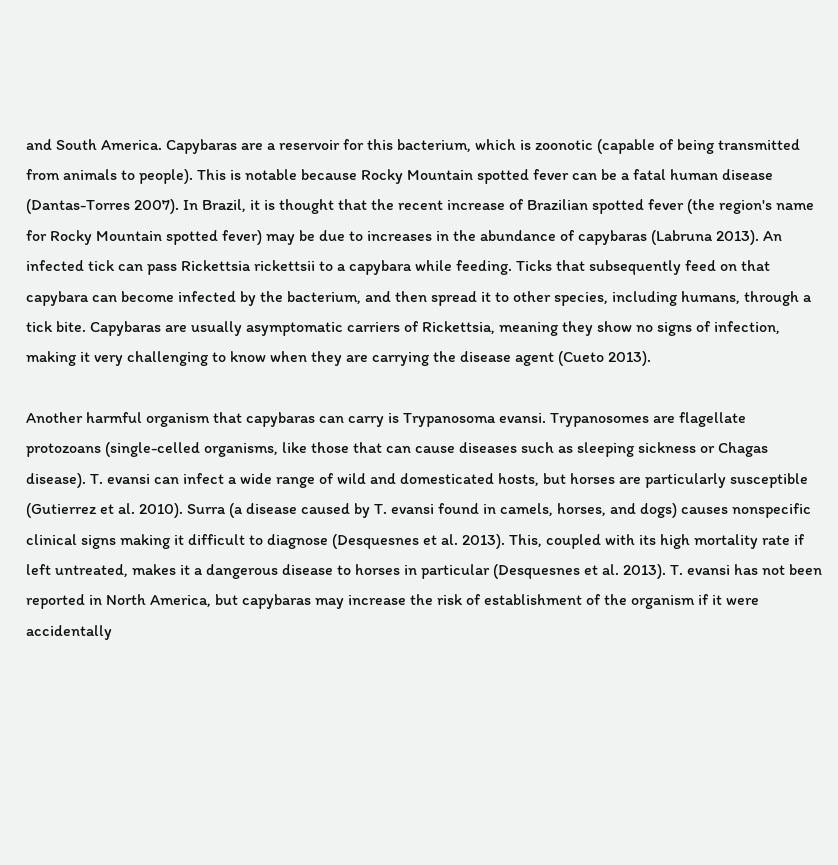and South America. Capybaras are a reservoir for this bacterium, which is zoonotic (capable of being transmitted from animals to people). This is notable because Rocky Mountain spotted fever can be a fatal human disease (Dantas-Torres 2007). In Brazil, it is thought that the recent increase of Brazilian spotted fever (the region's name for Rocky Mountain spotted fever) may be due to increases in the abundance of capybaras (Labruna 2013). An infected tick can pass Rickettsia rickettsii to a capybara while feeding. Ticks that subsequently feed on that capybara can become infected by the bacterium, and then spread it to other species, including humans, through a tick bite. Capybaras are usually asymptomatic carriers of Rickettsia, meaning they show no signs of infection, making it very challenging to know when they are carrying the disease agent (Cueto 2013).

Another harmful organism that capybaras can carry is Trypanosoma evansi. Trypanosomes are flagellate protozoans (single-celled organisms, like those that can cause diseases such as sleeping sickness or Chagas disease). T. evansi can infect a wide range of wild and domesticated hosts, but horses are particularly susceptible (Gutierrez et al. 2010). Surra (a disease caused by T. evansi found in camels, horses, and dogs) causes nonspecific clinical signs making it difficult to diagnose (Desquesnes et al. 2013). This, coupled with its high mortality rate if left untreated, makes it a dangerous disease to horses in particular (Desquesnes et al. 2013). T. evansi has not been reported in North America, but capybaras may increase the risk of establishment of the organism if it were accidentally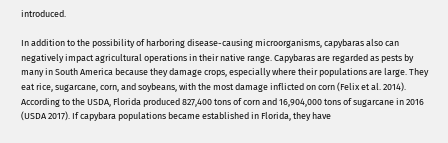introduced.

In addition to the possibility of harboring disease-causing microorganisms, capybaras also can negatively impact agricultural operations in their native range. Capybaras are regarded as pests by many in South America because they damage crops, especially where their populations are large. They eat rice, sugarcane, corn, and soybeans, with the most damage inflicted on corn (Felix et al. 2014). According to the USDA, Florida produced 827,400 tons of corn and 16,904,000 tons of sugarcane in 2016 (USDA 2017). If capybara populations became established in Florida, they have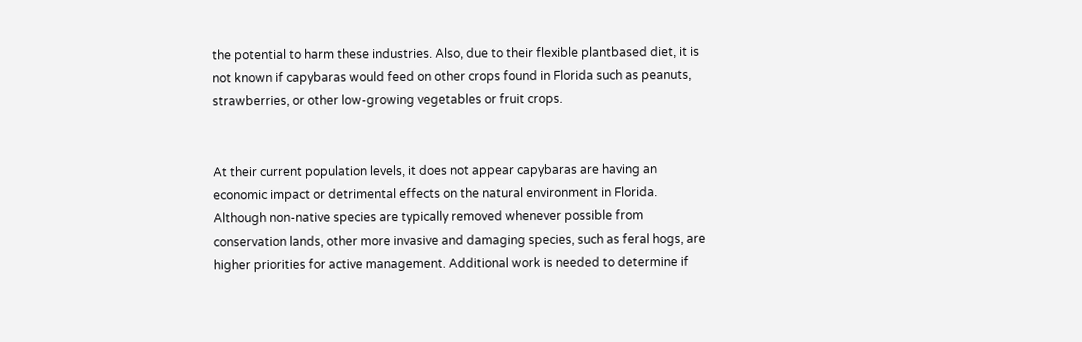the potential to harm these industries. Also, due to their flexible plantbased diet, it is not known if capybaras would feed on other crops found in Florida such as peanuts, strawberries, or other low-growing vegetables or fruit crops.


At their current population levels, it does not appear capybaras are having an economic impact or detrimental effects on the natural environment in Florida. Although non-native species are typically removed whenever possible from conservation lands, other more invasive and damaging species, such as feral hogs, are higher priorities for active management. Additional work is needed to determine if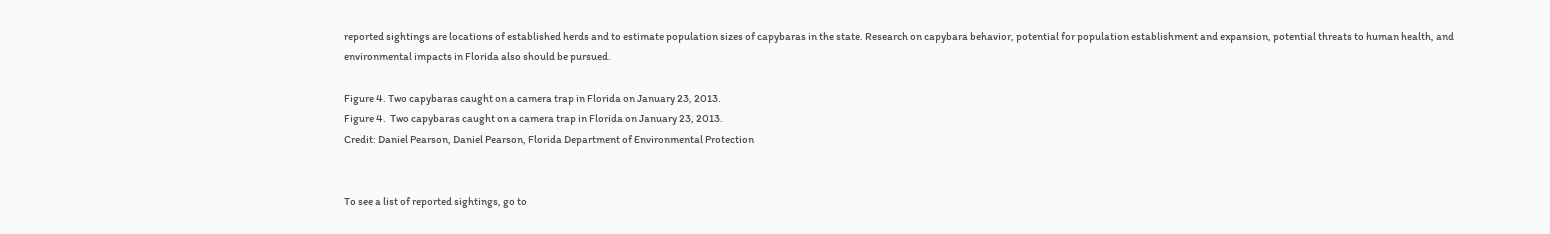reported sightings are locations of established herds and to estimate population sizes of capybaras in the state. Research on capybara behavior, potential for population establishment and expansion, potential threats to human health, and environmental impacts in Florida also should be pursued.

Figure 4. Two capybaras caught on a camera trap in Florida on January 23, 2013.
Figure 4.  Two capybaras caught on a camera trap in Florida on January 23, 2013.
Credit: Daniel Pearson, Daniel Pearson, Florida Department of Environmental Protection


To see a list of reported sightings, go to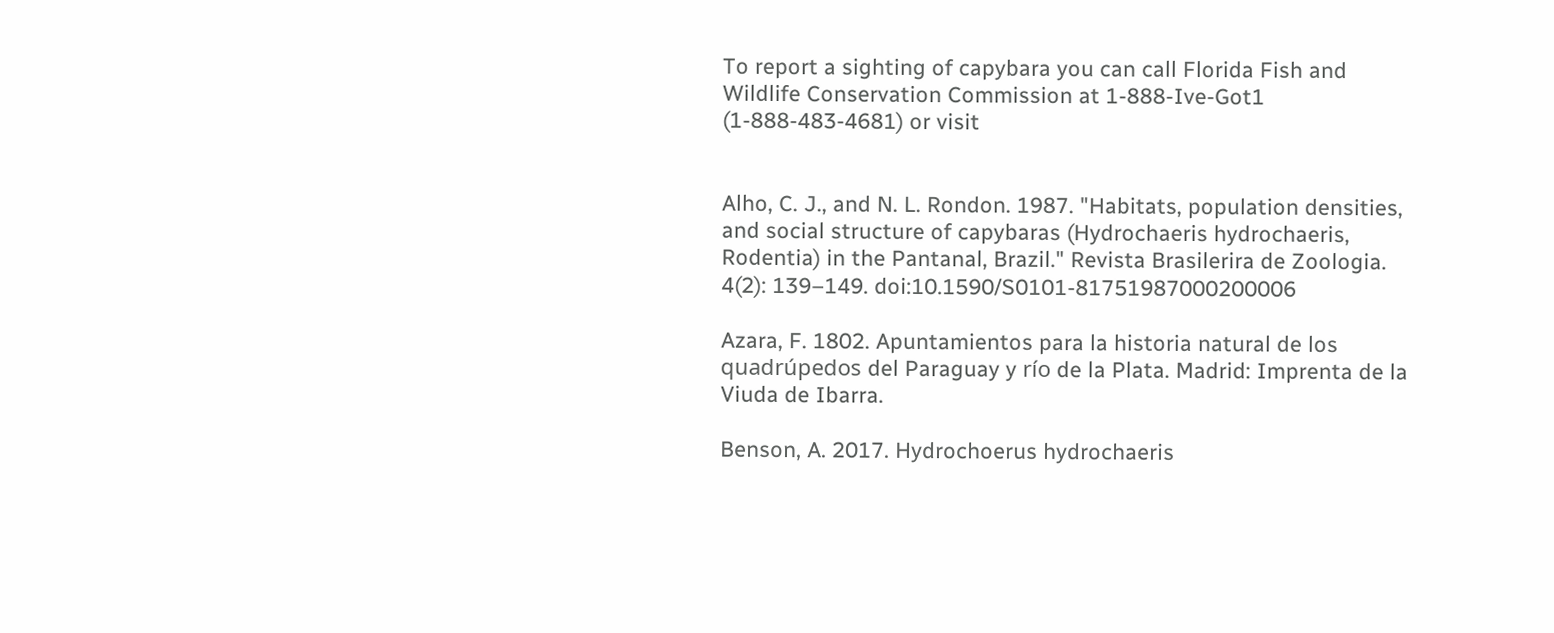To report a sighting of capybara you can call Florida Fish and Wildlife Conservation Commission at 1-888-Ive-Got1 (1-888-483-4681) or visit


Alho, C. J., and N. L. Rondon. 1987. "Habitats, population densities, and social structure of capybaras (Hydrochaeris hydrochaeris, Rodentia) in the Pantanal, Brazil." Revista Brasilerira de Zoologia. 4(2): 139–149. doi:10.1590/S0101-81751987000200006

Azara, F. 1802. Apuntamientos para la historia natural de los quadrúpedos del Paraguay y río de la Plata. Madrid: Imprenta de la Viuda de Ibarra.

Benson, A. 2017. Hydrochoerus hydrochaeris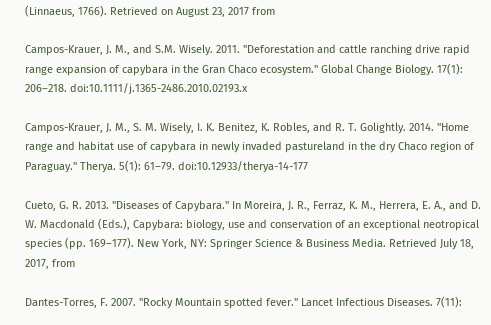(Linnaeus, 1766). Retrieved on August 23, 2017 from

Campos-Krauer, J. M., and S.M. Wisely. 2011. "Deforestation and cattle ranching drive rapid range expansion of capybara in the Gran Chaco ecosystem." Global Change Biology. 17(1): 206–218. doi:10.1111/j.1365-2486.2010.02193.x

Campos-Krauer, J. M., S. M. Wisely, I. K. Benitez, K. Robles, and R. T. Golightly. 2014. "Home range and habitat use of capybara in newly invaded pastureland in the dry Chaco region of Paraguay." Therya. 5(1): 61–79. doi:10.12933/therya-14-177

Cueto, G. R. 2013. "Diseases of Capybara." In Moreira, J. R., Ferraz, K. M., Herrera, E. A., and D. W. Macdonald (Eds.), Capybara: biology, use and conservation of an exceptional neotropical species (pp. 169–177). New York, NY: Springer Science & Business Media. Retrieved July 18, 2017, from

Dantes-Torres, F. 2007. "Rocky Mountain spotted fever." Lancet Infectious Diseases. 7(11):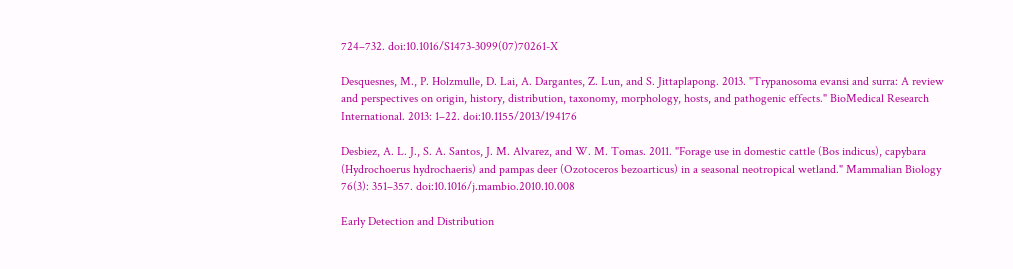724–732. doi:10.1016/S1473-3099(07)70261-X

Desquesnes, M., P. Holzmulle, D. Lai, A. Dargantes, Z. Lun, and S. Jittaplapong. 2013. "Trypanosoma evansi and surra: A review and perspectives on origin, history, distribution, taxonomy, morphology, hosts, and pathogenic effects." BioMedical Research International. 2013: 1–22. doi:10.1155/2013/194176

Desbiez, A. L. J., S. A. Santos, J. M. Alvarez, and W. M. Tomas. 2011. "Forage use in domestic cattle (Bos indicus), capybara (Hydrochoerus hydrochaeris) and pampas deer (Ozotoceros bezoarticus) in a seasonal neotropical wetland." Mammalian Biology 76(3): 351–357. doi:10.1016/j.mambio.2010.10.008

Early Detection and Distribution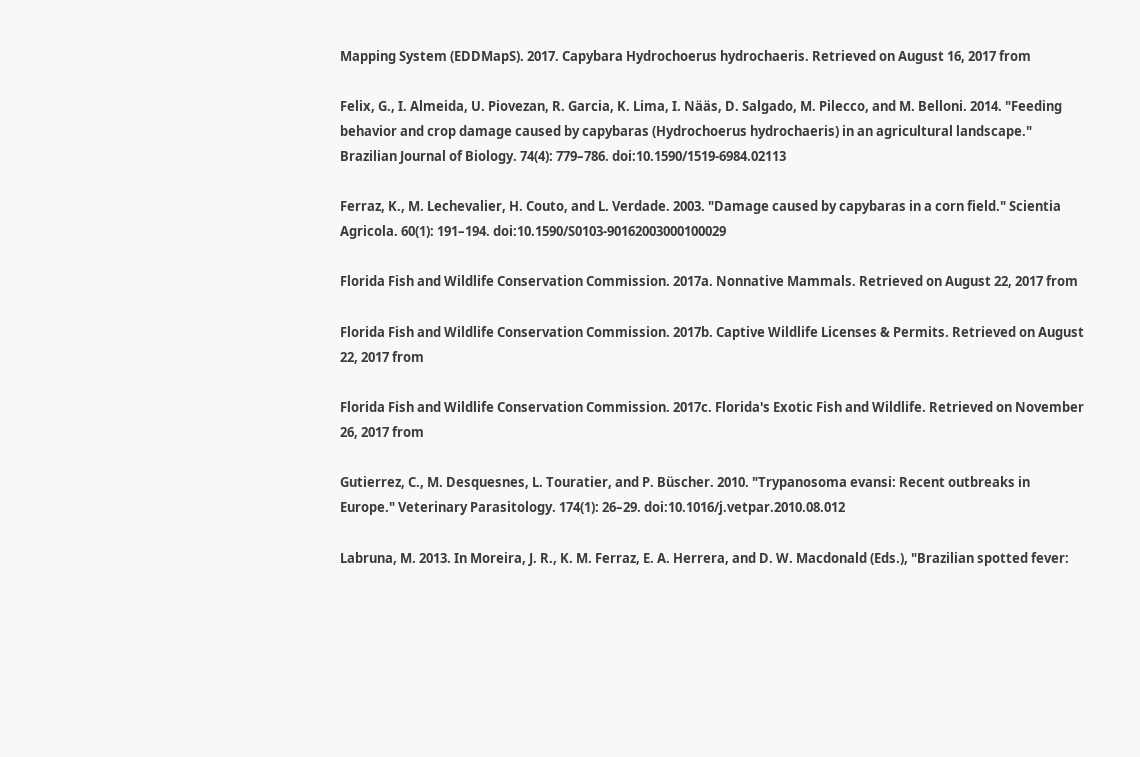Mapping System (EDDMapS). 2017. Capybara Hydrochoerus hydrochaeris. Retrieved on August 16, 2017 from

Felix, G., I. Almeida, U. Piovezan, R. Garcia, K. Lima, I. Nääs, D. Salgado, M. Pilecco, and M. Belloni. 2014. "Feeding behavior and crop damage caused by capybaras (Hydrochoerus hydrochaeris) in an agricultural landscape." Brazilian Journal of Biology. 74(4): 779–786. doi:10.1590/1519-6984.02113

Ferraz, K., M. Lechevalier, H. Couto, and L. Verdade. 2003. "Damage caused by capybaras in a corn field." Scientia Agricola. 60(1): 191–194. doi:10.1590/S0103-90162003000100029

Florida Fish and Wildlife Conservation Commission. 2017a. Nonnative Mammals. Retrieved on August 22, 2017 from

Florida Fish and Wildlife Conservation Commission. 2017b. Captive Wildlife Licenses & Permits. Retrieved on August 22, 2017 from

Florida Fish and Wildlife Conservation Commission. 2017c. Florida's Exotic Fish and Wildlife. Retrieved on November 26, 2017 from

Gutierrez, C., M. Desquesnes, L. Touratier, and P. Büscher. 2010. "Trypanosoma evansi: Recent outbreaks in Europe." Veterinary Parasitology. 174(1): 26–29. doi:10.1016/j.vetpar.2010.08.012

Labruna, M. 2013. In Moreira, J. R., K. M. Ferraz, E. A. Herrera, and D. W. Macdonald (Eds.), "Brazilian spotted fever: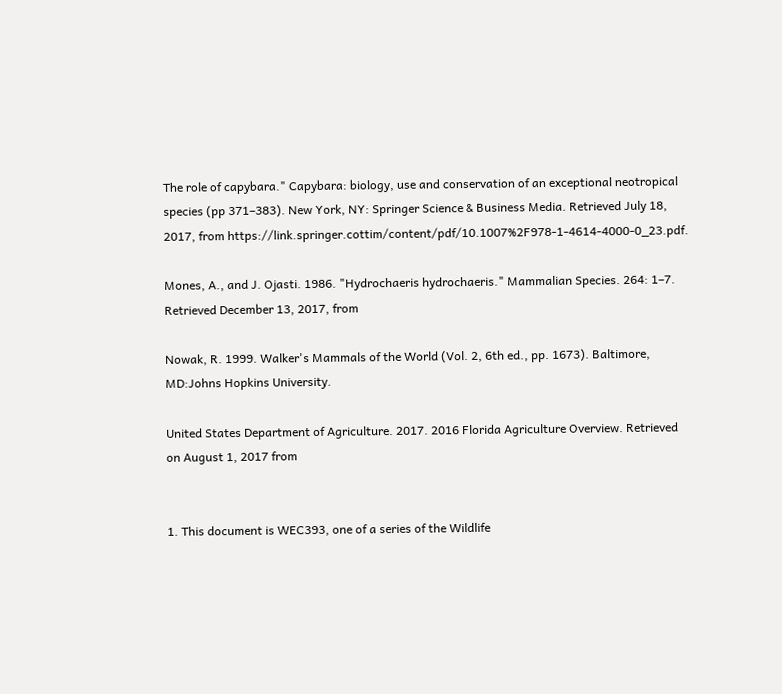The role of capybara." Capybara: biology, use and conservation of an exceptional neotropical species (pp 371–383). New York, NY: Springer Science & Business Media. Retrieved July 18, 2017, from https://link.springer.cottim/content/pdf/10.1007%2F978-1-4614-4000-0_23.pdf.

Mones, A., and J. Ojasti. 1986. "Hydrochaeris hydrochaeris." Mammalian Species. 264: 1–7. Retrieved December 13, 2017, from

Nowak, R. 1999. Walker's Mammals of the World (Vol. 2, 6th ed., pp. 1673). Baltimore, MD:Johns Hopkins University.

United States Department of Agriculture. 2017. 2016 Florida Agriculture Overview. Retrieved on August 1, 2017 from


1. This document is WEC393, one of a series of the Wildlife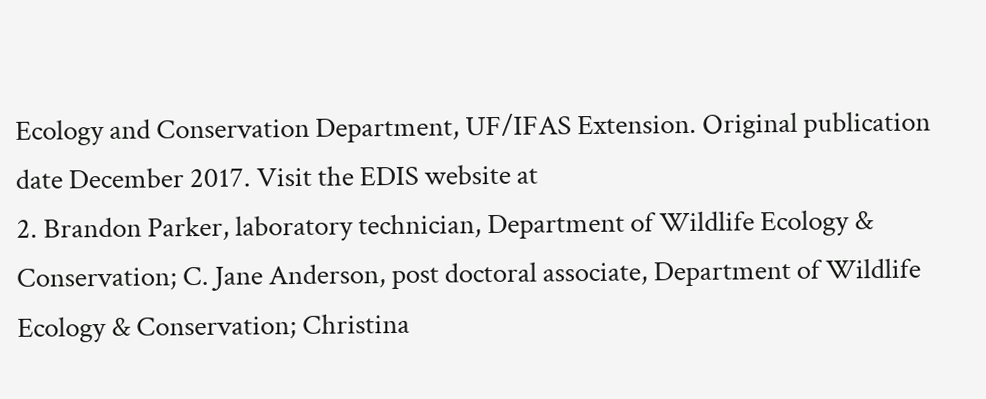Ecology and Conservation Department, UF/IFAS Extension. Original publication date December 2017. Visit the EDIS website at
2. Brandon Parker, laboratory technician, Department of Wildlife Ecology & Conservation; C. Jane Anderson, post doctoral associate, Department of Wildlife Ecology & Conservation; Christina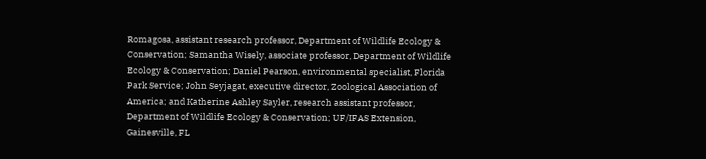Romagosa, assistant research professor, Department of Wildlife Ecology & Conservation; Samantha Wisely, associate professor, Department of Wildlife Ecology & Conservation; Daniel Pearson, environmental specialist, Florida Park Service; John Seyjagat, executive director, Zoological Association of America; and Katherine Ashley Sayler, research assistant professor, Department of Wildlife Ecology & Conservation; UF/IFAS Extension, Gainesville, FL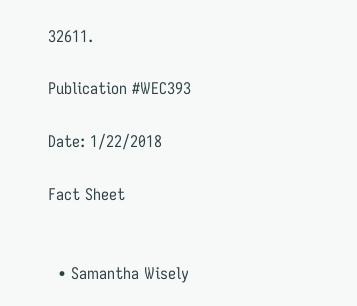32611.

Publication #WEC393

Date: 1/22/2018

Fact Sheet


  • Samantha Wisely